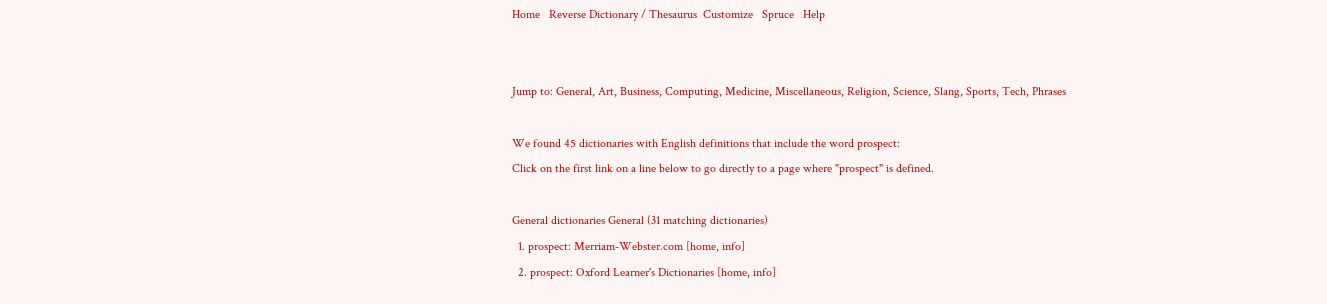Home   Reverse Dictionary / Thesaurus  Customize   Spruce   Help


Jump to: General, Art, Business, Computing, Medicine, Miscellaneous, Religion, Science, Slang, Sports, Tech, Phrases

We found 45 dictionaries with English definitions that include the word prospect:
Click on the first link on a line below to go directly to a page where "prospect" is defined.

General dictionaries General (31 matching dictionaries)
  1. prospect: Merriam-Webster.com [home, info]
  2. prospect: Oxford Learner's Dictionaries [home, info]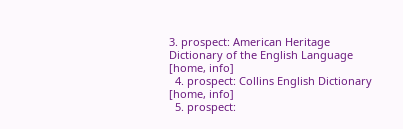3. prospect: American Heritage Dictionary of the English Language [home, info]
  4. prospect: Collins English Dictionary [home, info]
  5. prospect: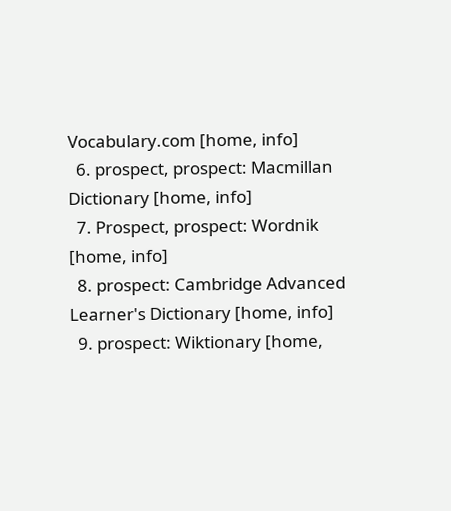Vocabulary.com [home, info]
  6. prospect, prospect: Macmillan Dictionary [home, info]
  7. Prospect, prospect: Wordnik [home, info]
  8. prospect: Cambridge Advanced Learner's Dictionary [home, info]
  9. prospect: Wiktionary [home,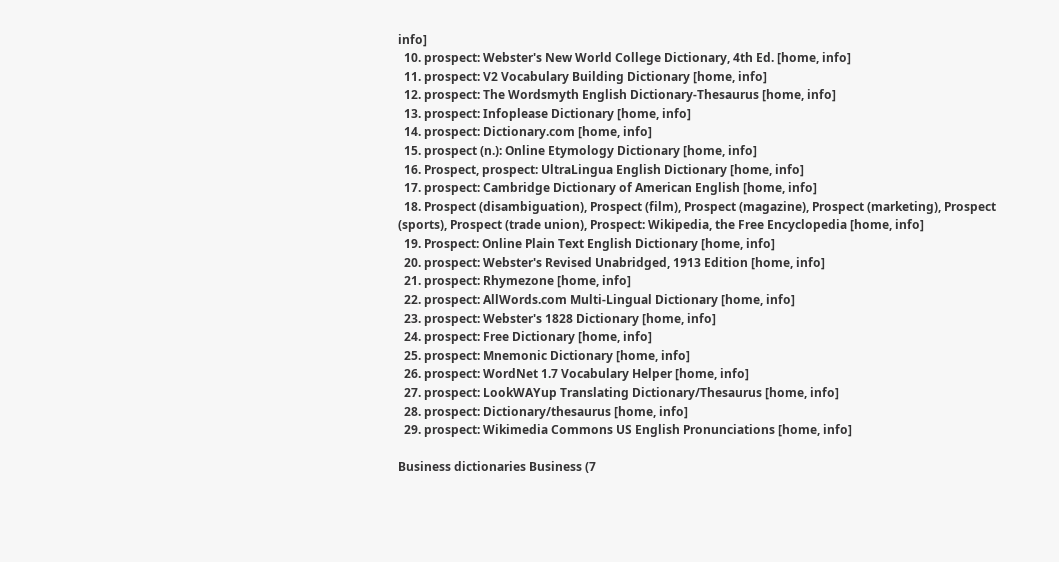info]
  10. prospect: Webster's New World College Dictionary, 4th Ed. [home, info]
  11. prospect: V2 Vocabulary Building Dictionary [home, info]
  12. prospect: The Wordsmyth English Dictionary-Thesaurus [home, info]
  13. prospect: Infoplease Dictionary [home, info]
  14. prospect: Dictionary.com [home, info]
  15. prospect (n.): Online Etymology Dictionary [home, info]
  16. Prospect, prospect: UltraLingua English Dictionary [home, info]
  17. prospect: Cambridge Dictionary of American English [home, info]
  18. Prospect (disambiguation), Prospect (film), Prospect (magazine), Prospect (marketing), Prospect (sports), Prospect (trade union), Prospect: Wikipedia, the Free Encyclopedia [home, info]
  19. Prospect: Online Plain Text English Dictionary [home, info]
  20. prospect: Webster's Revised Unabridged, 1913 Edition [home, info]
  21. prospect: Rhymezone [home, info]
  22. prospect: AllWords.com Multi-Lingual Dictionary [home, info]
  23. prospect: Webster's 1828 Dictionary [home, info]
  24. prospect: Free Dictionary [home, info]
  25. prospect: Mnemonic Dictionary [home, info]
  26. prospect: WordNet 1.7 Vocabulary Helper [home, info]
  27. prospect: LookWAYup Translating Dictionary/Thesaurus [home, info]
  28. prospect: Dictionary/thesaurus [home, info]
  29. prospect: Wikimedia Commons US English Pronunciations [home, info]

Business dictionaries Business (7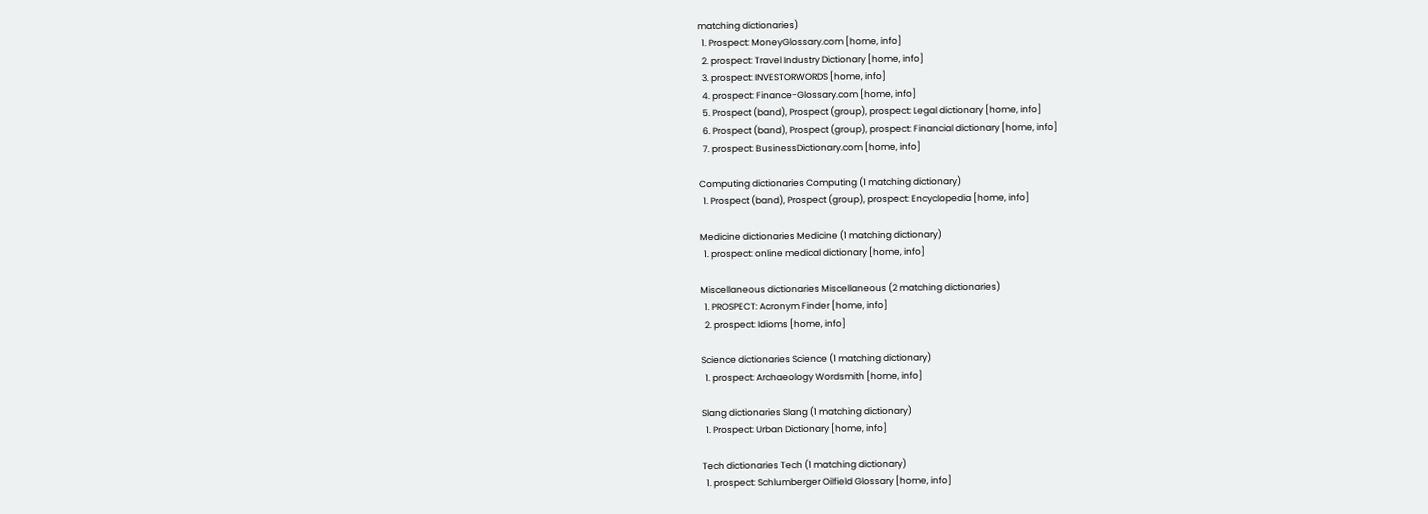matching dictionaries)
  1. Prospect: MoneyGlossary.com [home, info]
  2. prospect: Travel Industry Dictionary [home, info]
  3. prospect: INVESTORWORDS [home, info]
  4. prospect: Finance-Glossary.com [home, info]
  5. Prospect (band), Prospect (group), prospect: Legal dictionary [home, info]
  6. Prospect (band), Prospect (group), prospect: Financial dictionary [home, info]
  7. prospect: BusinessDictionary.com [home, info]

Computing dictionaries Computing (1 matching dictionary)
  1. Prospect (band), Prospect (group), prospect: Encyclopedia [home, info]

Medicine dictionaries Medicine (1 matching dictionary)
  1. prospect: online medical dictionary [home, info]

Miscellaneous dictionaries Miscellaneous (2 matching dictionaries)
  1. PROSPECT: Acronym Finder [home, info]
  2. prospect: Idioms [home, info]

Science dictionaries Science (1 matching dictionary)
  1. prospect: Archaeology Wordsmith [home, info]

Slang dictionaries Slang (1 matching dictionary)
  1. Prospect: Urban Dictionary [home, info]

Tech dictionaries Tech (1 matching dictionary)
  1. prospect: Schlumberger Oilfield Glossary [home, info]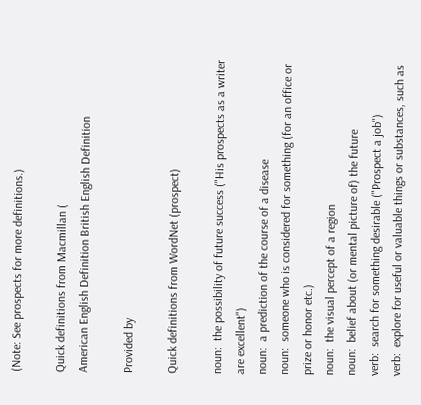(Note: See prospects for more definitions.)

Quick definitions from Macmillan (
American English Definition British English Definition

Provided by

Quick definitions from WordNet (prospect)

noun:  the possibility of future success ("His prospects as a writer are excellent")
noun:  a prediction of the course of a disease
noun:  someone who is considered for something (for an office or prize or honor etc.)
noun:  the visual percept of a region
noun:  belief about (or mental picture of) the future
verb:  search for something desirable ("Prospect a job")
verb:  explore for useful or valuable things or substances, such as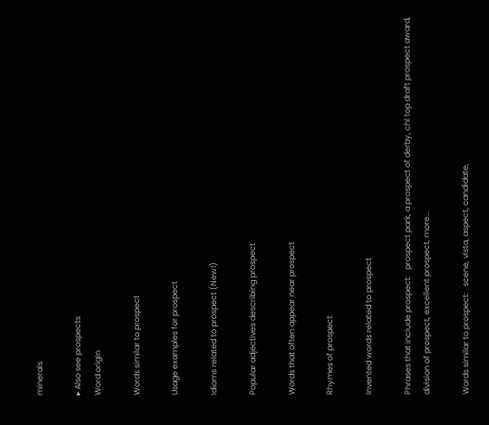minerals

▸ Also see prospects
Word origin

Words similar to prospect

Usage examples for prospect

Idioms related to prospect (New!)

Popular adjectives describing prospect

Words that often appear near prospect

Rhymes of prospect

Invented words related to prospect

Phrases that include prospect:   prospect park, a prospect of derby, chl top draft prospect award, division of prospect, excellent prospect, more...

Words similar to prospect:   scene, vista, aspect, candidate,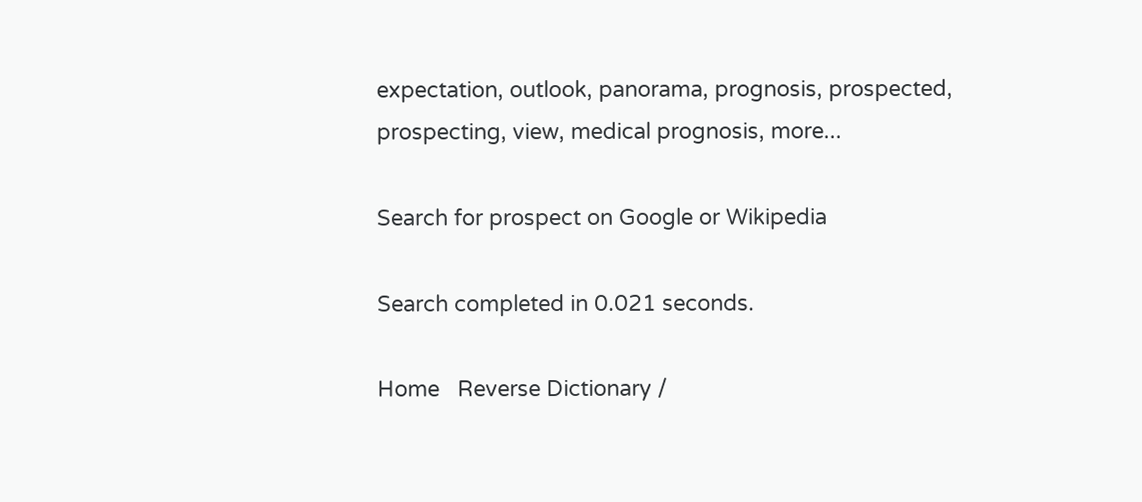expectation, outlook, panorama, prognosis, prospected, prospecting, view, medical prognosis, more...

Search for prospect on Google or Wikipedia

Search completed in 0.021 seconds.

Home   Reverse Dictionary /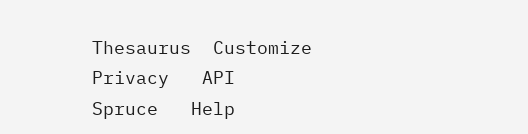Thesaurus  Customize  Privacy   API   Spruce   Help